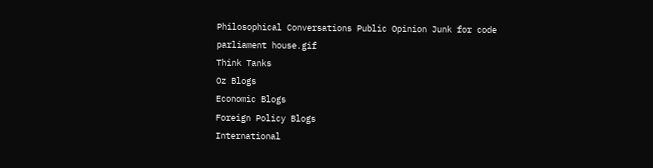Philosophical Conversations Public Opinion Junk for code
parliament house.gif
Think Tanks
Oz Blogs
Economic Blogs
Foreign Policy Blogs
International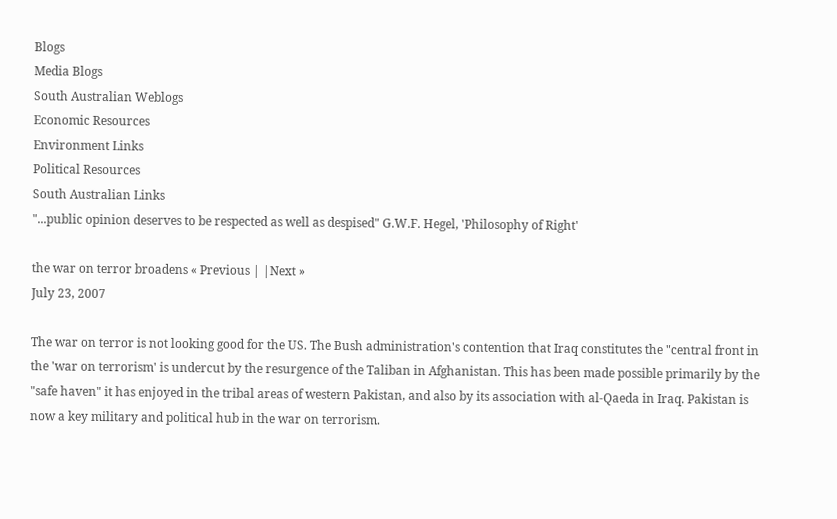Blogs
Media Blogs
South Australian Weblogs
Economic Resources
Environment Links
Political Resources
South Australian Links
"...public opinion deserves to be respected as well as despised" G.W.F. Hegel, 'Philosophy of Right'

the war on terror broadens « Previous | |Next »
July 23, 2007

The war on terror is not looking good for the US. The Bush administration's contention that Iraq constitutes the "central front in the 'war on terrorism' is undercut by the resurgence of the Taliban in Afghanistan. This has been made possible primarily by the "safe haven" it has enjoyed in the tribal areas of western Pakistan, and also by its association with al-Qaeda in Iraq. Pakistan is now a key military and political hub in the war on terrorism.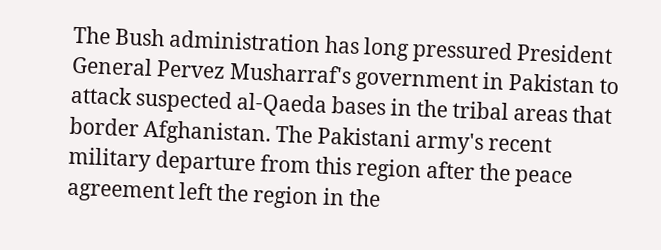The Bush administration has long pressured President General Pervez Musharraf's government in Pakistan to attack suspected al-Qaeda bases in the tribal areas that border Afghanistan. The Pakistani army's recent military departure from this region after the peace agreement left the region in the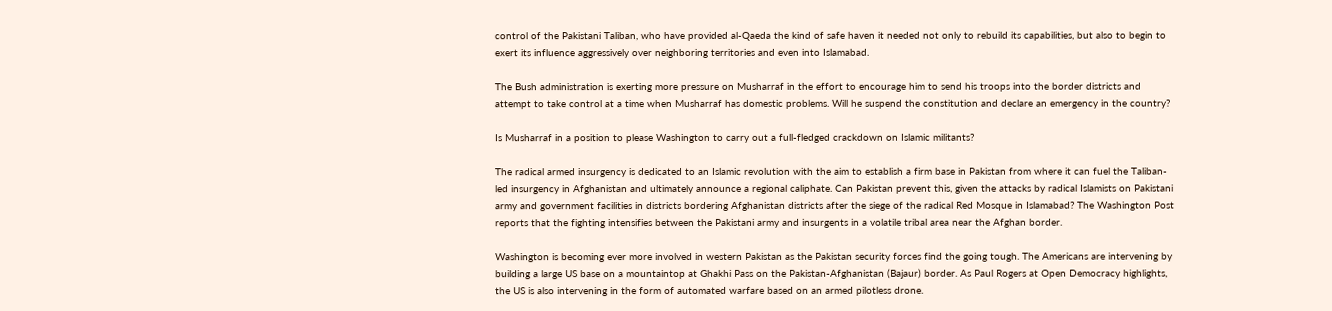control of the Pakistani Taliban, who have provided al-Qaeda the kind of safe haven it needed not only to rebuild its capabilities, but also to begin to exert its influence aggressively over neighboring territories and even into Islamabad.

The Bush administration is exerting more pressure on Musharraf in the effort to encourage him to send his troops into the border districts and attempt to take control at a time when Musharraf has domestic problems. Will he suspend the constitution and declare an emergency in the country?

Is Musharraf in a position to please Washington to carry out a full-fledged crackdown on Islamic militants?

The radical armed insurgency is dedicated to an Islamic revolution with the aim to establish a firm base in Pakistan from where it can fuel the Taliban-led insurgency in Afghanistan and ultimately announce a regional caliphate. Can Pakistan prevent this, given the attacks by radical Islamists on Pakistani army and government facilities in districts bordering Afghanistan districts after the siege of the radical Red Mosque in Islamabad? The Washington Post reports that the fighting intensifies between the Pakistani army and insurgents in a volatile tribal area near the Afghan border.

Washington is becoming ever more involved in western Pakistan as the Pakistan security forces find the going tough. The Americans are intervening by building a large US base on a mountaintop at Ghakhi Pass on the Pakistan-Afghanistan (Bajaur) border. As Paul Rogers at Open Democracy highlights, the US is also intervening in the form of automated warfare based on an armed pilotless drone.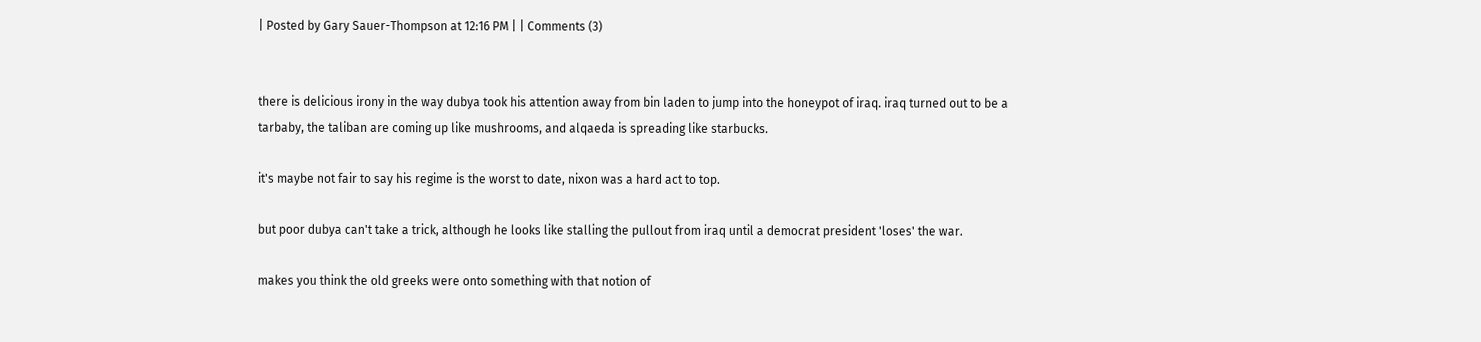| Posted by Gary Sauer-Thompson at 12:16 PM | | Comments (3)


there is delicious irony in the way dubya took his attention away from bin laden to jump into the honeypot of iraq. iraq turned out to be a tarbaby, the taliban are coming up like mushrooms, and alqaeda is spreading like starbucks.

it's maybe not fair to say his regime is the worst to date, nixon was a hard act to top.

but poor dubya can't take a trick, although he looks like stalling the pullout from iraq until a democrat president 'loses' the war.

makes you think the old greeks were onto something with that notion of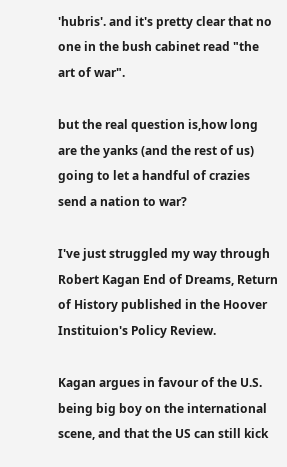'hubris'. and it's pretty clear that no one in the bush cabinet read "the art of war".

but the real question is,how long are the yanks (and the rest of us) going to let a handful of crazies send a nation to war?

I've just struggled my way through Robert Kagan End of Dreams, Return of History published in the Hoover Instituion's Policy Review.

Kagan argues in favour of the U.S. being big boy on the international scene, and that the US can still kick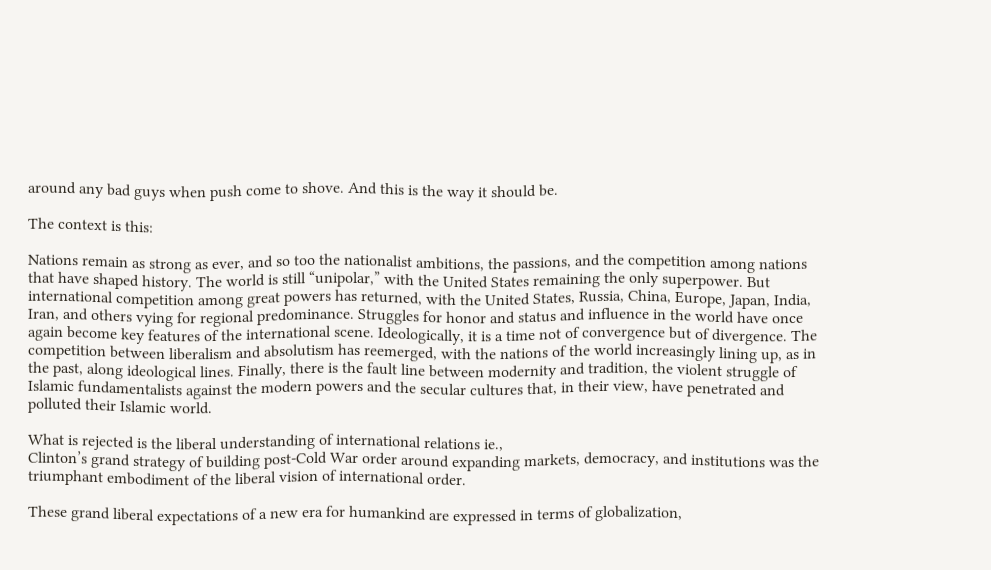around any bad guys when push come to shove. And this is the way it should be.

The context is this:

Nations remain as strong as ever, and so too the nationalist ambitions, the passions, and the competition among nations that have shaped history. The world is still “unipolar,” with the United States remaining the only superpower. But international competition among great powers has returned, with the United States, Russia, China, Europe, Japan, India, Iran, and others vying for regional predominance. Struggles for honor and status and influence in the world have once again become key features of the international scene. Ideologically, it is a time not of convergence but of divergence. The competition between liberalism and absolutism has reemerged, with the nations of the world increasingly lining up, as in the past, along ideological lines. Finally, there is the fault line between modernity and tradition, the violent struggle of Islamic fundamentalists against the modern powers and the secular cultures that, in their view, have penetrated and polluted their Islamic world.

What is rejected is the liberal understanding of international relations ie.,
Clinton’s grand strategy of building post-Cold War order around expanding markets, democracy, and institutions was the triumphant embodiment of the liberal vision of international order.

These grand liberal expectations of a new era for humankind are expressed in terms of globalization,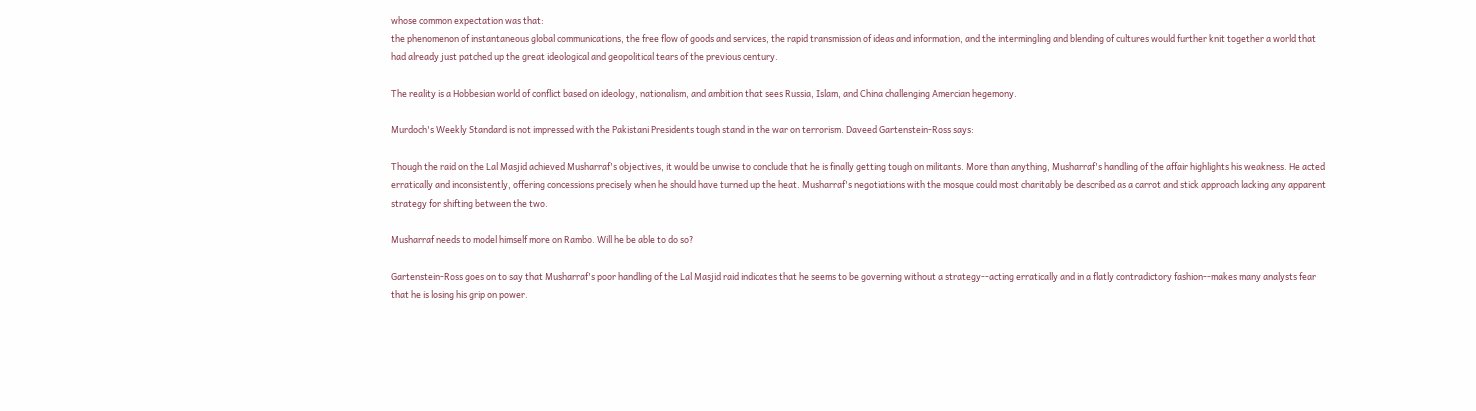whose common expectation was that:
the phenomenon of instantaneous global communications, the free flow of goods and services, the rapid transmission of ideas and information, and the intermingling and blending of cultures would further knit together a world that had already just patched up the great ideological and geopolitical tears of the previous century.

The reality is a Hobbesian world of conflict based on ideology, nationalism, and ambition that sees Russia, Islam, and China challenging Amercian hegemony.

Murdoch's Weekly Standard is not impressed with the Pakistani Presidents tough stand in the war on terrorism. Daveed Gartenstein-Ross says:

Though the raid on the Lal Masjid achieved Musharraf's objectives, it would be unwise to conclude that he is finally getting tough on militants. More than anything, Musharraf's handling of the affair highlights his weakness. He acted erratically and inconsistently, offering concessions precisely when he should have turned up the heat. Musharraf's negotiations with the mosque could most charitably be described as a carrot and stick approach lacking any apparent strategy for shifting between the two.

Musharraf needs to model himself more on Rambo. Will he be able to do so?

Gartenstein-Ross goes on to say that Musharraf's poor handling of the Lal Masjid raid indicates that he seems to be governing without a strategy--acting erratically and in a flatly contradictory fashion--makes many analysts fear that he is losing his grip on power.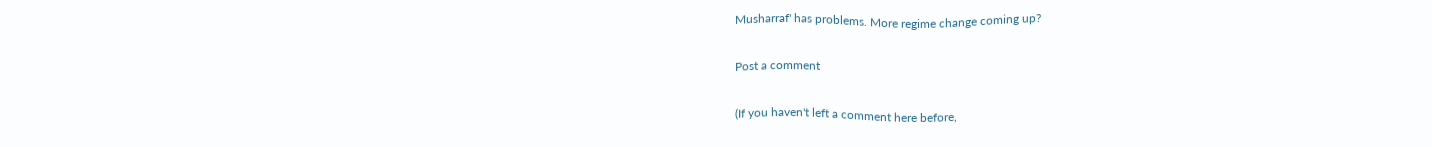Musharraf' has problems. More regime change coming up?

Post a comment

(If you haven't left a comment here before,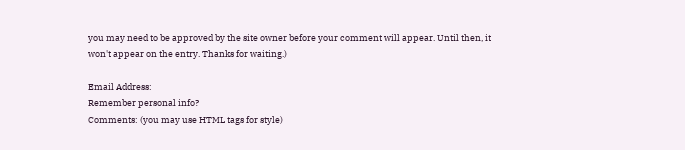you may need to be approved by the site owner before your comment will appear. Until then, it won't appear on the entry. Thanks for waiting.)

Email Address:
Remember personal info?
Comments: (you may use HTML tags for style)